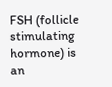FSH (follicle stimulating hormone) is an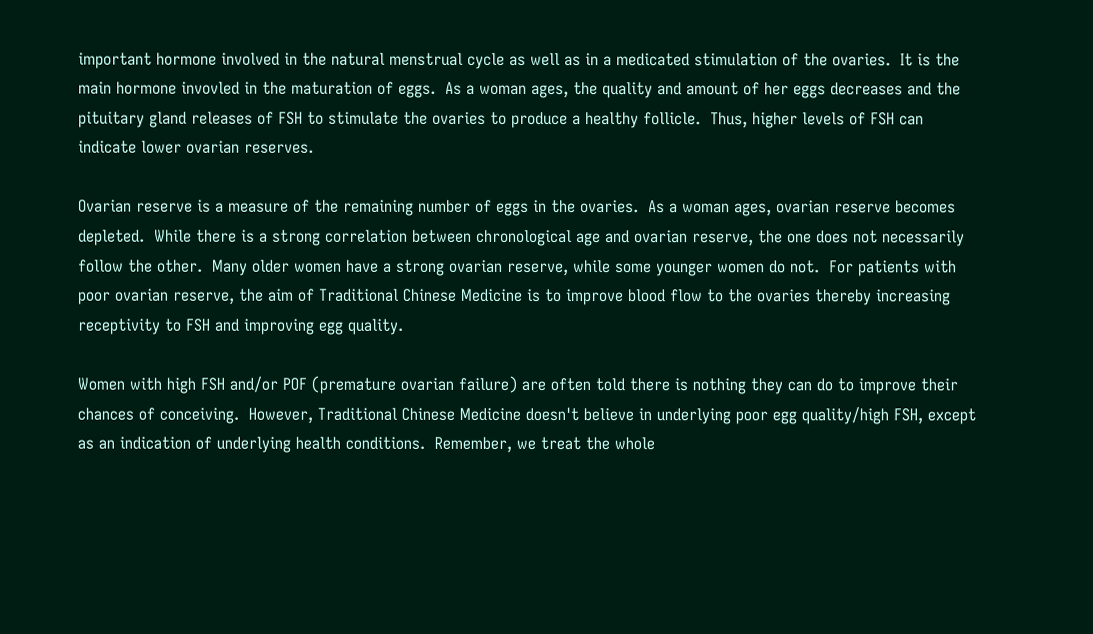important hormone involved in the natural menstrual cycle as well as in a medicated stimulation of the ovaries.  It is the main hormone invovled in the maturation of eggs.  As a woman ages, the quality and amount of her eggs decreases and the pituitary gland releases of FSH to stimulate the ovaries to produce a healthy follicle.  Thus, higher levels of FSH can indicate lower ovarian reserves.

Ovarian reserve is a measure of the remaining number of eggs in the ovaries.  As a woman ages, ovarian reserve becomes depleted.  While there is a strong correlation between chronological age and ovarian reserve, the one does not necessarily follow the other.  Many older women have a strong ovarian reserve, while some younger women do not.  For patients with poor ovarian reserve, the aim of Traditional Chinese Medicine is to improve blood flow to the ovaries thereby increasing receptivity to FSH and improving egg quality.

Women with high FSH and/or POF (premature ovarian failure) are often told there is nothing they can do to improve their chances of conceiving.  However, Traditional Chinese Medicine doesn't believe in underlying poor egg quality/high FSH, except as an indication of underlying health conditions.  Remember, we treat the whole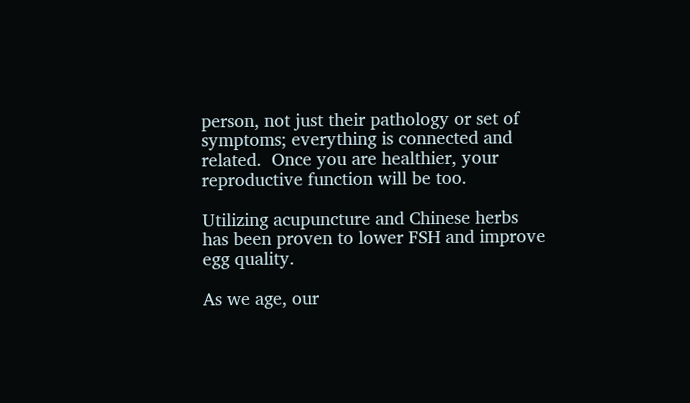person, not just their pathology or set of symptoms; everything is connected and related.  Once you are healthier, your reproductive function will be too.

Utilizing acupuncture and Chinese herbs has been proven to lower FSH and improve egg quality.

As we age, our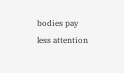bodies pay less attention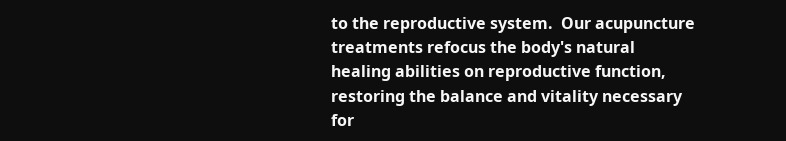to the reproductive system.  Our acupuncture treatments refocus the body's natural healing abilities on reproductive function, restoring the balance and vitality necessary for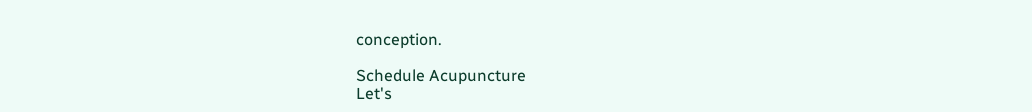conception.

Schedule Acupuncture
Let's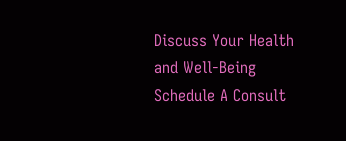Discuss Your Health and Well-Being
Schedule A Consult